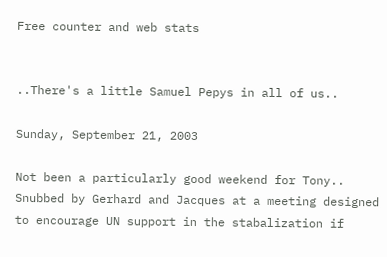Free counter and web stats


..There's a little Samuel Pepys in all of us..

Sunday, September 21, 2003

Not been a particularly good weekend for Tony..
Snubbed by Gerhard and Jacques at a meeting designed to encourage UN support in the stabalization if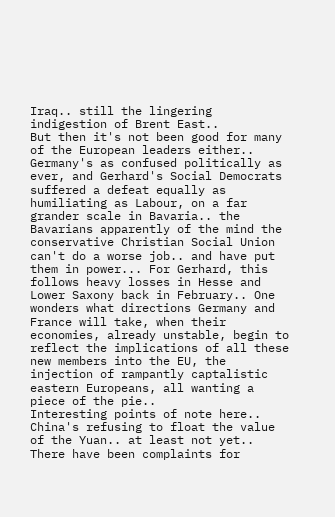Iraq.. still the lingering indigestion of Brent East..
But then it's not been good for many of the European leaders either..
Germany's as confused politically as ever, and Gerhard's Social Democrats suffered a defeat equally as humiliating as Labour, on a far grander scale in Bavaria.. the Bavarians apparently of the mind the conservative Christian Social Union can't do a worse job.. and have put them in power... For Gerhard, this follows heavy losses in Hesse and Lower Saxony back in February.. One wonders what directions Germany and France will take, when their economies, already unstable, begin to reflect the implications of all these new members into the EU, the injection of rampantly captalistic eastern Europeans, all wanting a piece of the pie..
Interesting points of note here..
China's refusing to float the value of the Yuan.. at least not yet.. There have been complaints for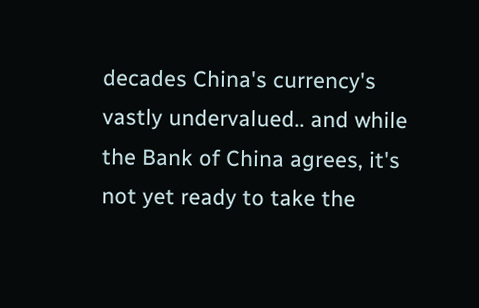decades China's currency's vastly undervalued.. and while the Bank of China agrees, it's not yet ready to take the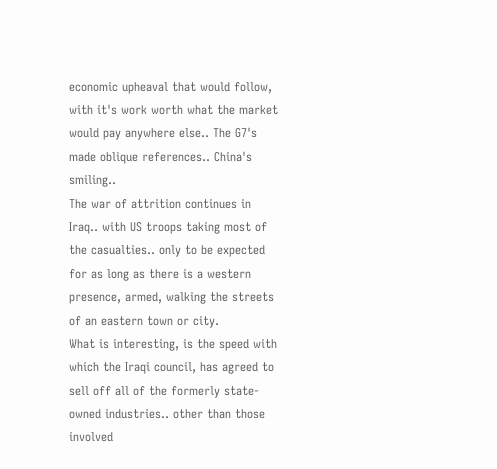economic upheaval that would follow, with it's work worth what the market would pay anywhere else.. The G7's made oblique references.. China's smiling..
The war of attrition continues in Iraq.. with US troops taking most of the casualties.. only to be expected for as long as there is a western presence, armed, walking the streets of an eastern town or city.
What is interesting, is the speed with which the Iraqi council, has agreed to sell off all of the formerly state-owned industries.. other than those involved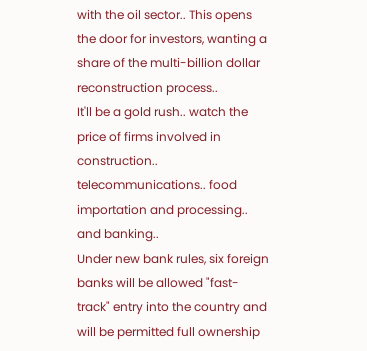with the oil sector.. This opens the door for investors, wanting a share of the multi-billion dollar reconstruction process..
It'll be a gold rush.. watch the price of firms involved in construction.. telecommunications.. food importation and processing.. and banking..
Under new bank rules, six foreign banks will be allowed "fast-track" entry into the country and will be permitted full ownership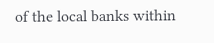of the local banks within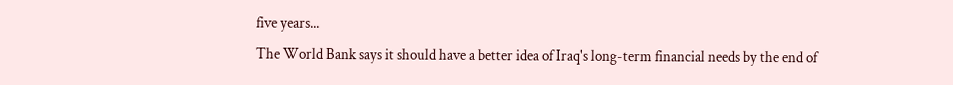five years...
The World Bank says it should have a better idea of Iraq's long-term financial needs by the end of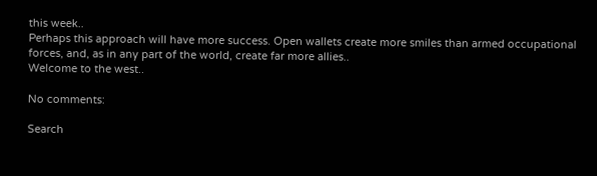this week..
Perhaps this approach will have more success. Open wallets create more smiles than armed occupational forces, and, as in any part of the world, create far more allies..
Welcome to the west..

No comments:

Search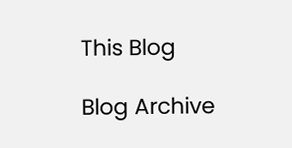This Blog

Blog Archive